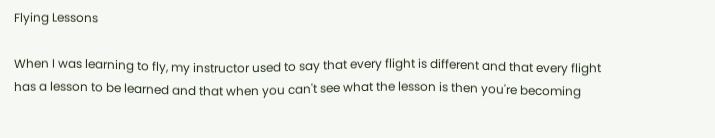Flying Lessons

When I was learning to fly, my instructor used to say that every flight is different and that every flight has a lesson to be learned and that when you can't see what the lesson is then you're becoming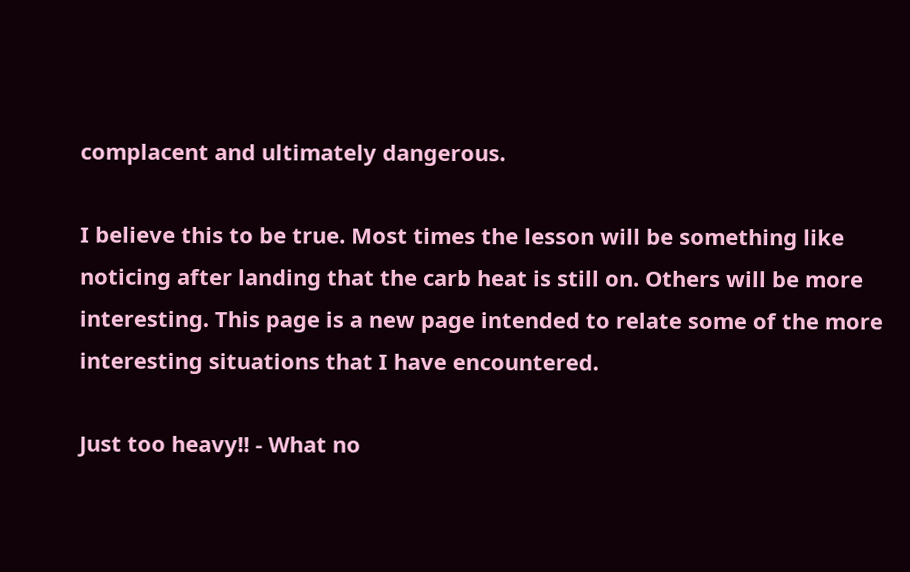complacent and ultimately dangerous.

I believe this to be true. Most times the lesson will be something like noticing after landing that the carb heat is still on. Others will be more interesting. This page is a new page intended to relate some of the more interesting situations that I have encountered.

Just too heavy!! - What no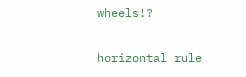wheels!?

horizontal rule